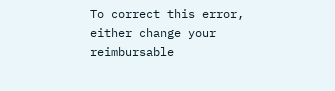To correct this error, either change your reimbursable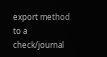export method to a check/journal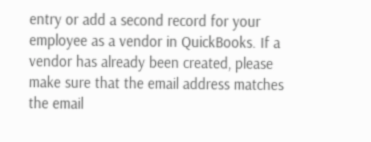entry or add a second record for your employee as a vendor in QuickBooks. If a vendor has already been created, please make sure that the email address matches the email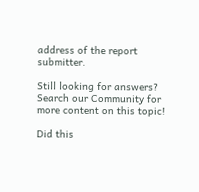address of the report submitter.

Still looking for answers? Search our Community for more content on this topic!

Did this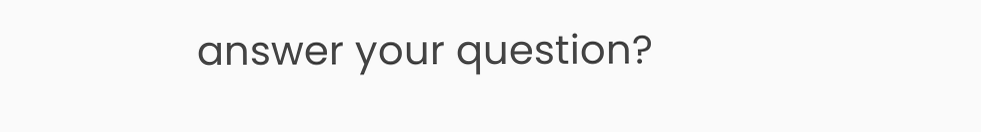answer your question?